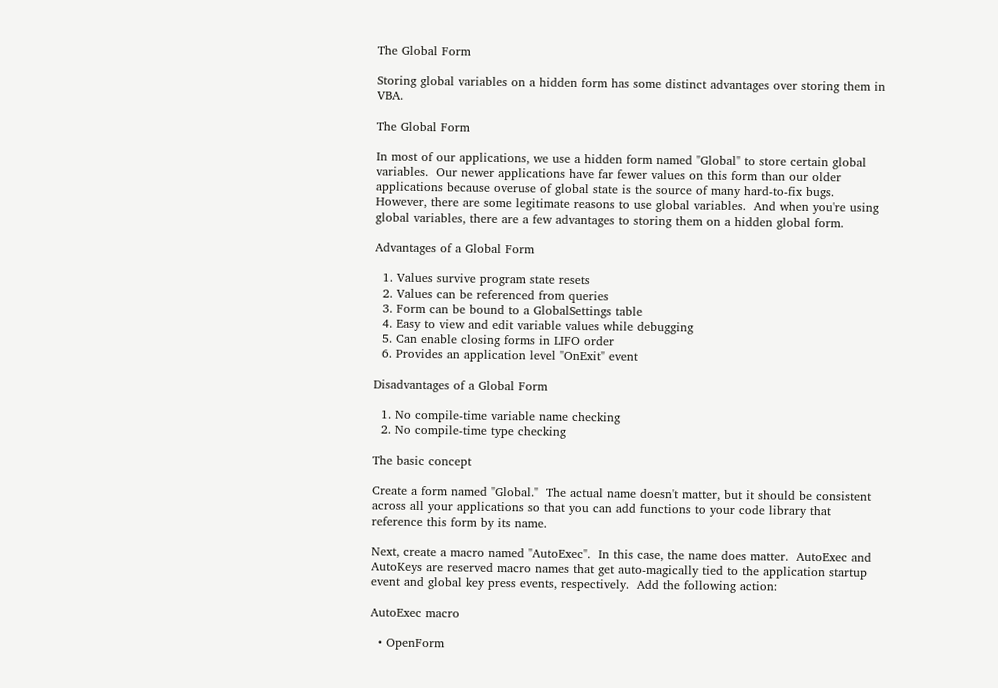The Global Form

Storing global variables on a hidden form has some distinct advantages over storing them in VBA.

The Global Form

In most of our applications, we use a hidden form named "Global" to store certain global variables.  Our newer applications have far fewer values on this form than our older applications because overuse of global state is the source of many hard-to-fix bugs.  However, there are some legitimate reasons to use global variables.  And when you're using global variables, there are a few advantages to storing them on a hidden global form.

Advantages of a Global Form

  1. Values survive program state resets
  2. Values can be referenced from queries
  3. Form can be bound to a GlobalSettings table
  4. Easy to view and edit variable values while debugging
  5. Can enable closing forms in LIFO order
  6. Provides an application level "OnExit" event

Disadvantages of a Global Form

  1. No compile-time variable name checking
  2. No compile-time type checking

The basic concept

Create a form named "Global."  The actual name doesn't matter, but it should be consistent across all your applications so that you can add functions to your code library that reference this form by its name.

Next, create a macro named "AutoExec".  In this case, the name does matter.  AutoExec and AutoKeys are reserved macro names that get auto-magically tied to the application startup event and global key press events, respectively.  Add the following action:

AutoExec macro

  • OpenForm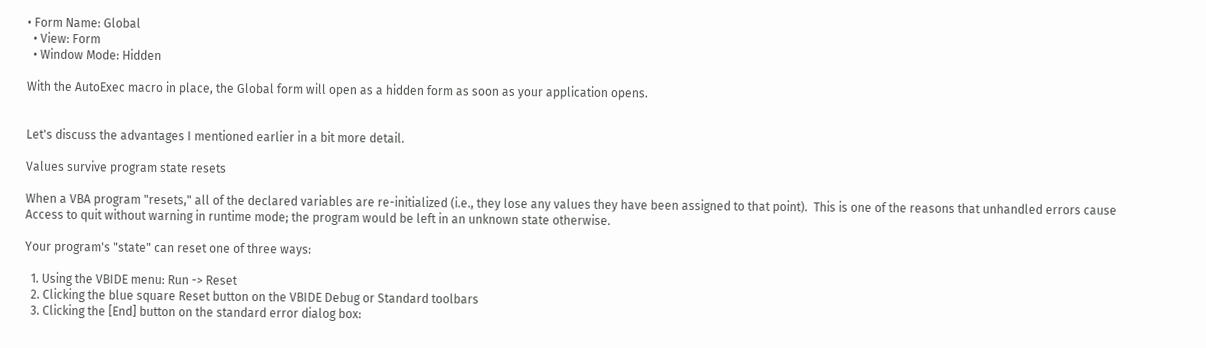• Form Name: Global
  • View: Form
  • Window Mode: Hidden

With the AutoExec macro in place, the Global form will open as a hidden form as soon as your application opens.


Let's discuss the advantages I mentioned earlier in a bit more detail.

Values survive program state resets

When a VBA program "resets," all of the declared variables are re-initialized (i.e., they lose any values they have been assigned to that point).  This is one of the reasons that unhandled errors cause Access to quit without warning in runtime mode; the program would be left in an unknown state otherwise.

Your program's "state" can reset one of three ways:

  1. Using the VBIDE menu: Run -> Reset
  2. Clicking the blue square Reset button on the VBIDE Debug or Standard toolbars
  3. Clicking the [End] button on the standard error dialog box: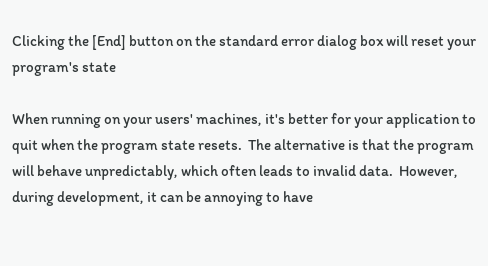Clicking the [End] button on the standard error dialog box will reset your program's state

When running on your users' machines, it's better for your application to quit when the program state resets.  The alternative is that the program will behave unpredictably, which often leads to invalid data.  However, during development, it can be annoying to have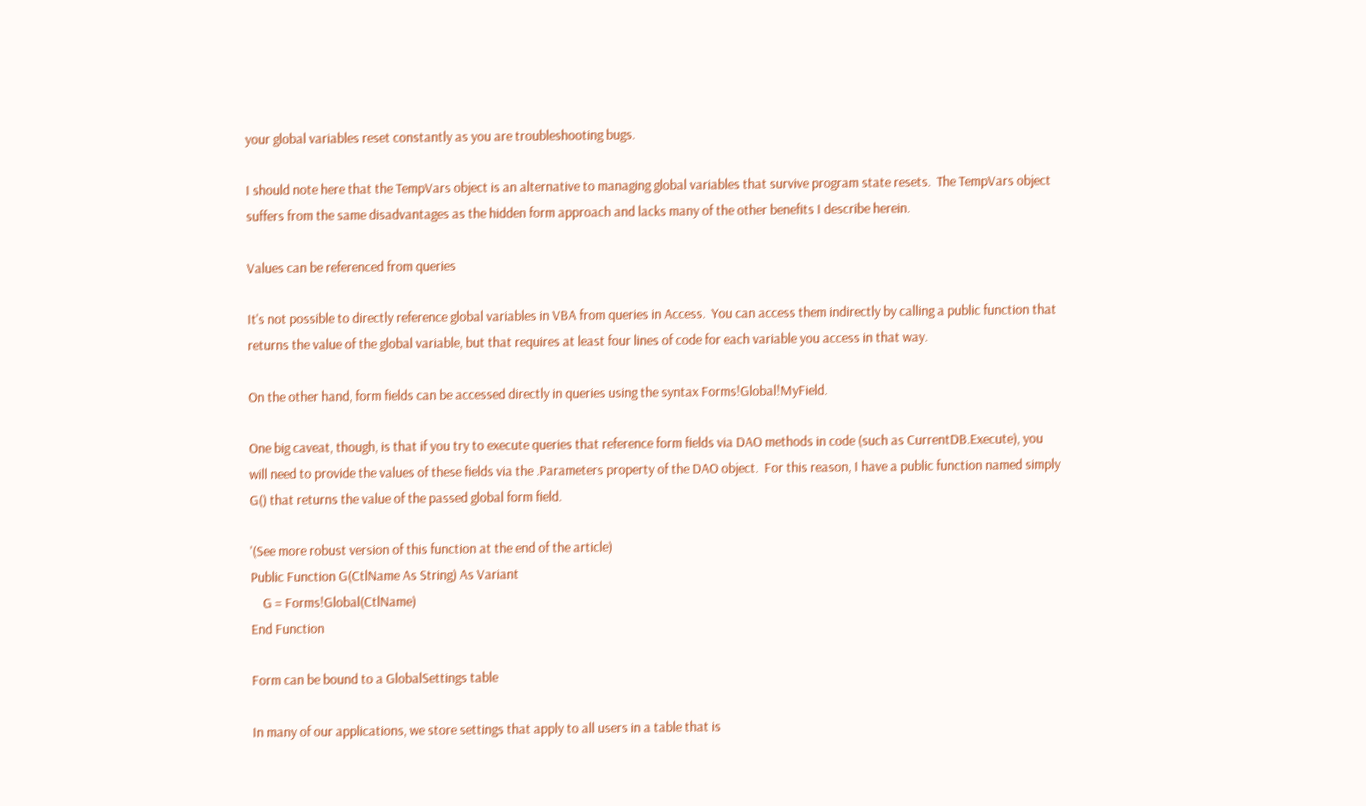your global variables reset constantly as you are troubleshooting bugs.

I should note here that the TempVars object is an alternative to managing global variables that survive program state resets.  The TempVars object suffers from the same disadvantages as the hidden form approach and lacks many of the other benefits I describe herein.

Values can be referenced from queries

It's not possible to directly reference global variables in VBA from queries in Access.  You can access them indirectly by calling a public function that returns the value of the global variable, but that requires at least four lines of code for each variable you access in that way.

On the other hand, form fields can be accessed directly in queries using the syntax Forms!Global!MyField.

One big caveat, though, is that if you try to execute queries that reference form fields via DAO methods in code (such as CurrentDB.Execute), you will need to provide the values of these fields via the .Parameters property of the DAO object.  For this reason, I have a public function named simply G() that returns the value of the passed global form field.

'(See more robust version of this function at the end of the article)
Public Function G(CtlName As String) As Variant
    G = Forms!Global(CtlName)
End Function

Form can be bound to a GlobalSettings table

In many of our applications, we store settings that apply to all users in a table that is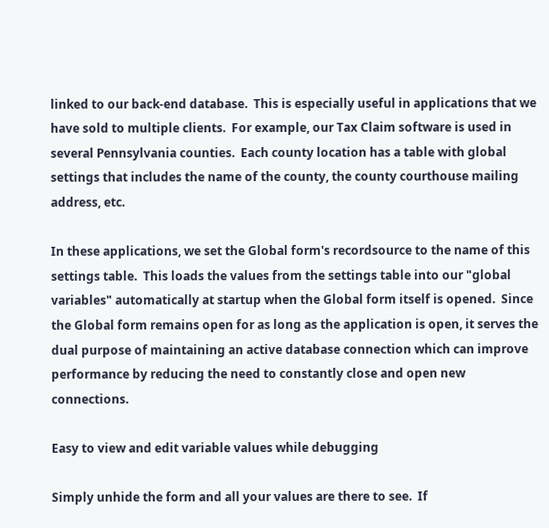linked to our back-end database.  This is especially useful in applications that we have sold to multiple clients.  For example, our Tax Claim software is used in several Pennsylvania counties.  Each county location has a table with global settings that includes the name of the county, the county courthouse mailing address, etc.

In these applications, we set the Global form's recordsource to the name of this settings table.  This loads the values from the settings table into our "global variables" automatically at startup when the Global form itself is opened.  Since the Global form remains open for as long as the application is open, it serves the dual purpose of maintaining an active database connection which can improve performance by reducing the need to constantly close and open new connections.

Easy to view and edit variable values while debugging

Simply unhide the form and all your values are there to see.  If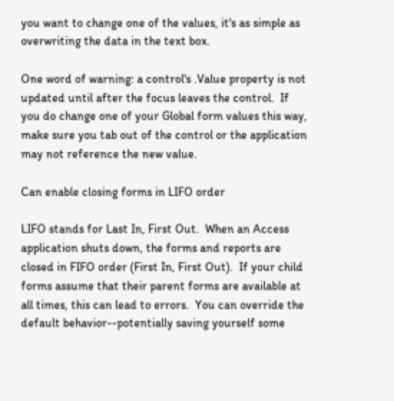you want to change one of the values, it's as simple as overwriting the data in the text box.

One word of warning: a control's .Value property is not updated until after the focus leaves the control.  If you do change one of your Global form values this way, make sure you tab out of the control or the application may not reference the new value.

Can enable closing forms in LIFO order

LIFO stands for Last In, First Out.  When an Access application shuts down, the forms and reports are closed in FIFO order (First In, First Out).  If your child forms assume that their parent forms are available at all times, this can lead to errors.  You can override the default behavior--potentially saving yourself some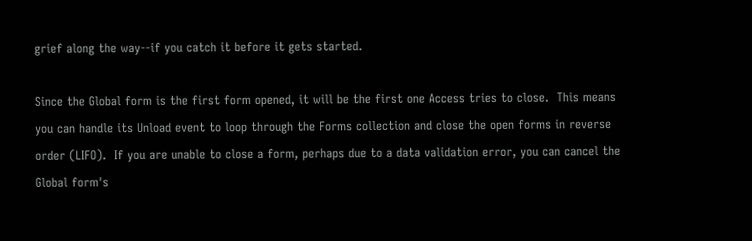grief along the way--if you catch it before it gets started.

Since the Global form is the first form opened, it will be the first one Access tries to close.  This means you can handle its Unload event to loop through the Forms collection and close the open forms in reverse order (LIFO).  If you are unable to close a form, perhaps due to a data validation error, you can cancel the Global form's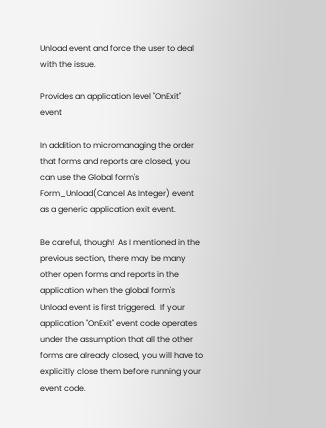Unload event and force the user to deal with the issue.

Provides an application level "OnExit" event

In addition to micromanaging the order that forms and reports are closed, you can use the Global form's Form_Unload(Cancel As Integer) event as a generic application exit event.

Be careful, though!  As I mentioned in the previous section, there may be many other open forms and reports in the application when the global form's Unload event is first triggered.  If your application "OnExit" event code operates under the assumption that all the other forms are already closed, you will have to explicitly close them before running your event code.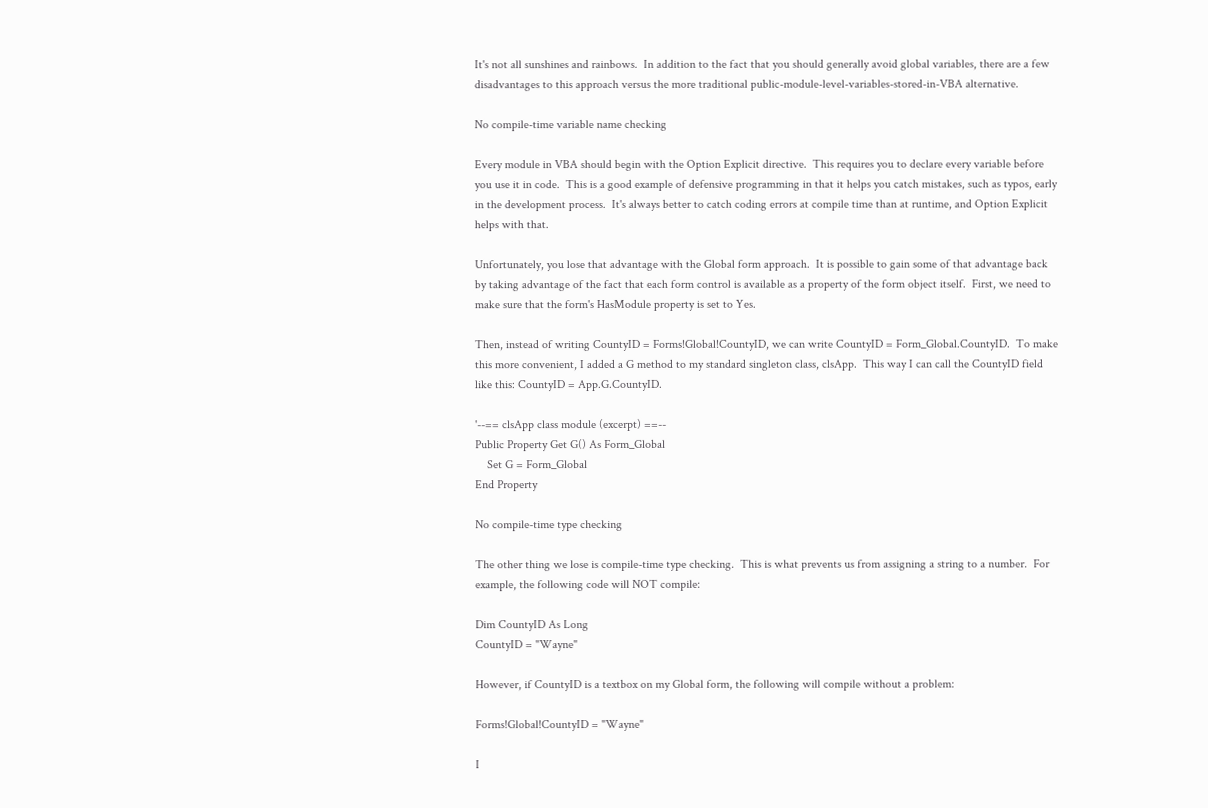It's not all sunshines and rainbows.  In addition to the fact that you should generally avoid global variables, there are a few disadvantages to this approach versus the more traditional public-module-level-variables-stored-in-VBA alternative.

No compile-time variable name checking

Every module in VBA should begin with the Option Explicit directive.  This requires you to declare every variable before you use it in code.  This is a good example of defensive programming in that it helps you catch mistakes, such as typos, early in the development process.  It's always better to catch coding errors at compile time than at runtime, and Option Explicit helps with that.

Unfortunately, you lose that advantage with the Global form approach.  It is possible to gain some of that advantage back by taking advantage of the fact that each form control is available as a property of the form object itself.  First, we need to make sure that the form's HasModule property is set to Yes.

Then, instead of writing CountyID = Forms!Global!CountyID, we can write CountyID = Form_Global.CountyID.  To make this more convenient, I added a G method to my standard singleton class, clsApp.  This way I can call the CountyID field like this: CountyID = App.G.CountyID.

'--== clsApp class module (excerpt) ==--
Public Property Get G() As Form_Global
    Set G = Form_Global
End Property

No compile-time type checking

The other thing we lose is compile-time type checking.  This is what prevents us from assigning a string to a number.  For example, the following code will NOT compile:

Dim CountyID As Long
CountyID = "Wayne"

However, if CountyID is a textbox on my Global form, the following will compile without a problem:

Forms!Global!CountyID = "Wayne"

I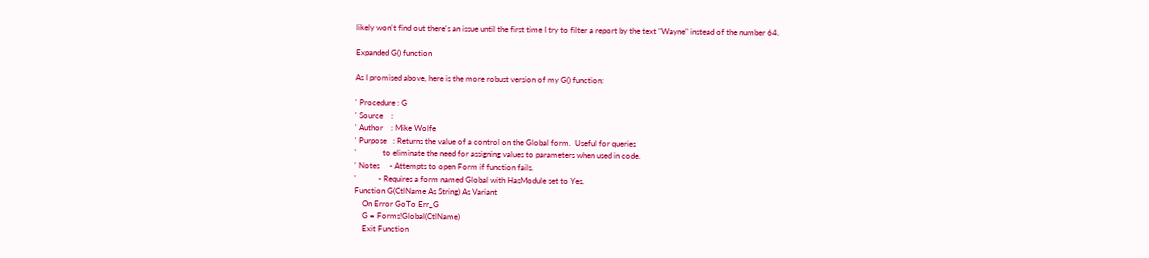likely won't find out there's an issue until the first time I try to filter a report by the text "Wayne" instead of the number 64.

Expanded G() function

As I promised above, here is the more robust version of my G() function:

' Procedure : G
' Source    :
' Author    : Mike Wolfe
' Purpose   : Returns the value of a control on the Global form.  Useful for queries
'             to eliminate the need for assigning values to parameters when used in code.
' Notes     - Attempts to open Form if function fails.
'           - Requires a form named Global with HasModule set to Yes.
Function G(CtlName As String) As Variant
    On Error GoTo Err_G
    G = Forms!Global(CtlName)
    Exit Function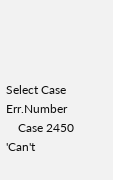Select Case Err.Number
    Case 2450 'Can't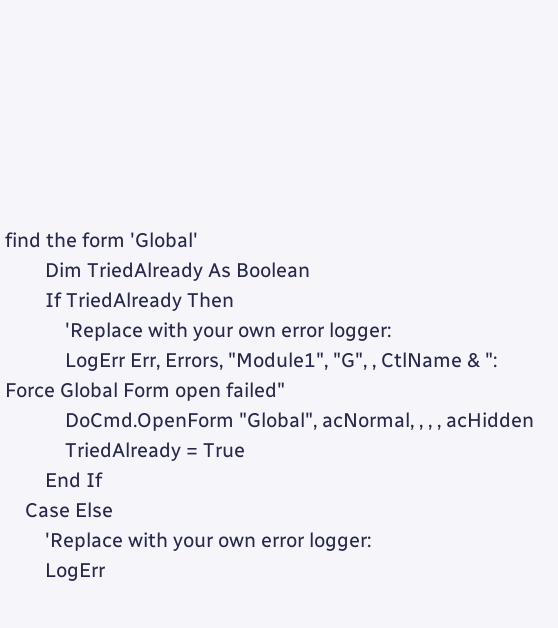find the form 'Global'
        Dim TriedAlready As Boolean
        If TriedAlready Then
            'Replace with your own error logger:
            LogErr Err, Errors, "Module1", "G", , CtlName & ": Force Global Form open failed"
            DoCmd.OpenForm "Global", acNormal, , , , acHidden
            TriedAlready = True
        End If
    Case Else
        'Replace with your own error logger:
        LogErr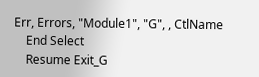Err, Errors, "Module1", "G", , CtlName
    End Select
    Resume Exit_G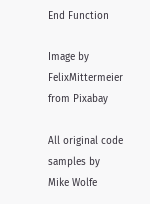End Function

Image by FelixMittermeier from Pixabay

All original code samples by Mike Wolfe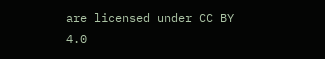are licensed under CC BY 4.0